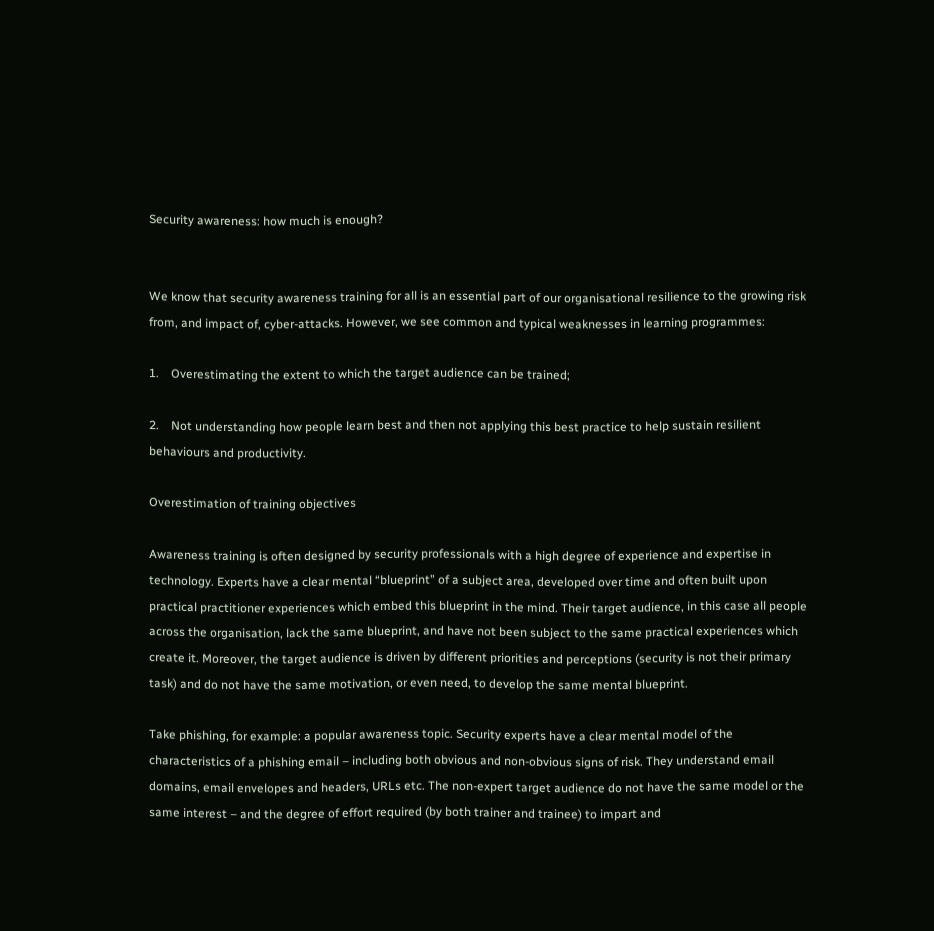Security awareness: how much is enough?


We know that security awareness training for all is an essential part of our organisational resilience to the growing risk from, and impact of, cyber-attacks. However, we see common and typical weaknesses in learning programmes:

1.    Overestimating the extent to which the target audience can be trained;

2.    Not understanding how people learn best and then not applying this best practice to help sustain resilient behaviours and productivity.

Overestimation of training objectives

Awareness training is often designed by security professionals with a high degree of experience and expertise in technology. Experts have a clear mental “blueprint” of a subject area, developed over time and often built upon practical practitioner experiences which embed this blueprint in the mind. Their target audience, in this case all people across the organisation, lack the same blueprint, and have not been subject to the same practical experiences which create it. Moreover, the target audience is driven by different priorities and perceptions (security is not their primary task) and do not have the same motivation, or even need, to develop the same mental blueprint.

Take phishing, for example: a popular awareness topic. Security experts have a clear mental model of the characteristics of a phishing email – including both obvious and non-obvious signs of risk. They understand email domains, email envelopes and headers, URLs etc. The non-expert target audience do not have the same model or the same interest – and the degree of effort required (by both trainer and trainee) to impart and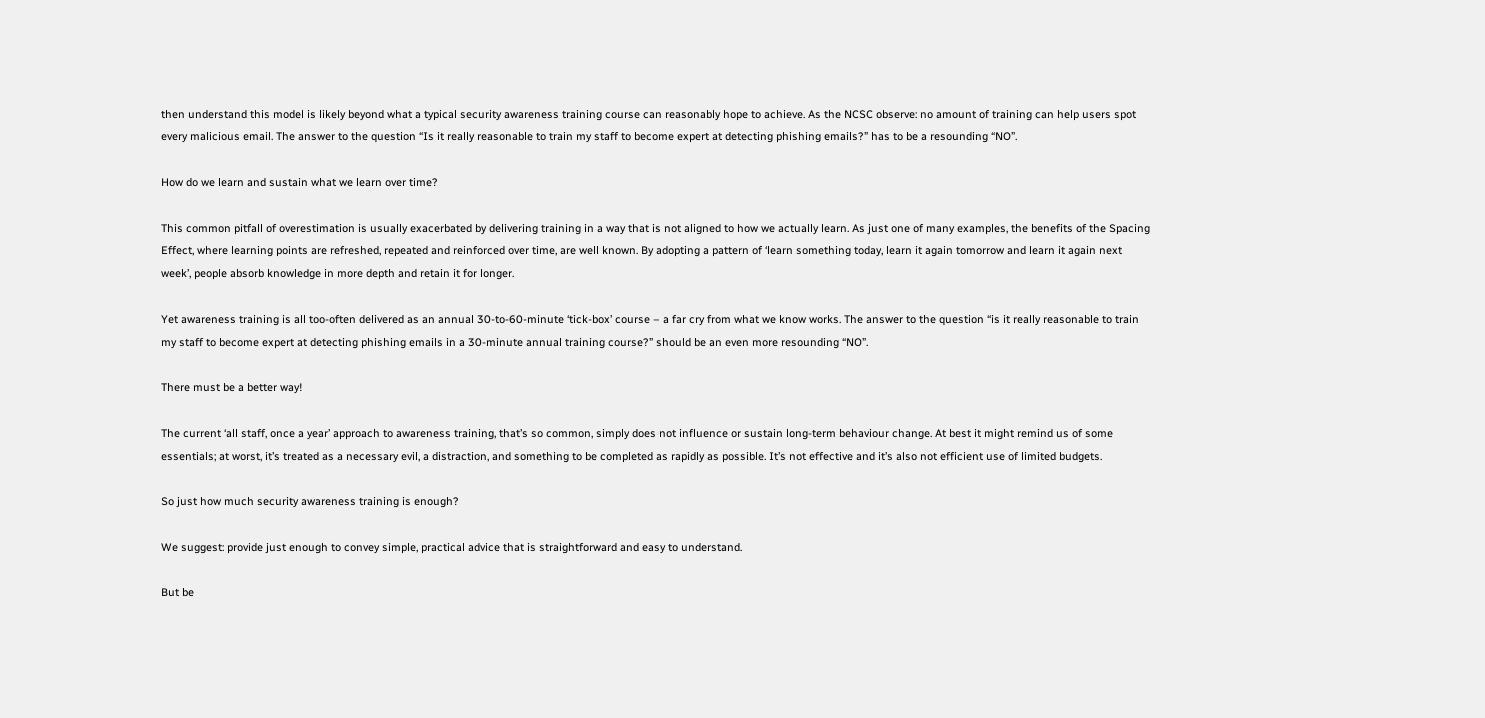then understand this model is likely beyond what a typical security awareness training course can reasonably hope to achieve. As the NCSC observe: no amount of training can help users spot every malicious email. The answer to the question “Is it really reasonable to train my staff to become expert at detecting phishing emails?” has to be a resounding “NO”.

How do we learn and sustain what we learn over time?

This common pitfall of overestimation is usually exacerbated by delivering training in a way that is not aligned to how we actually learn. As just one of many examples, the benefits of the Spacing Effect, where learning points are refreshed, repeated and reinforced over time, are well known. By adopting a pattern of ‘learn something today, learn it again tomorrow and learn it again next week’, people absorb knowledge in more depth and retain it for longer.

Yet awareness training is all too-often delivered as an annual 30-to-60-minute ‘tick-box’ course – a far cry from what we know works. The answer to the question “is it really reasonable to train my staff to become expert at detecting phishing emails in a 30-minute annual training course?” should be an even more resounding “NO”.

There must be a better way!

The current ‘all staff, once a year’ approach to awareness training, that’s so common, simply does not influence or sustain long-term behaviour change. At best it might remind us of some essentials; at worst, it’s treated as a necessary evil, a distraction, and something to be completed as rapidly as possible. It’s not effective and it’s also not efficient use of limited budgets.

So just how much security awareness training is enough?

We suggest: provide just enough to convey simple, practical advice that is straightforward and easy to understand.

But be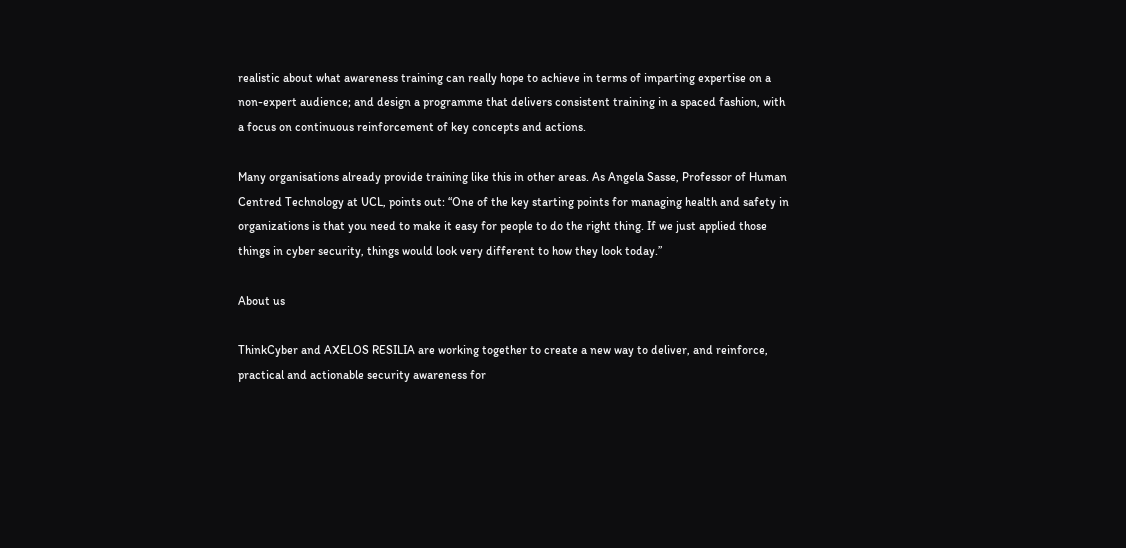realistic about what awareness training can really hope to achieve in terms of imparting expertise on a non-expert audience; and design a programme that delivers consistent training in a spaced fashion, with a focus on continuous reinforcement of key concepts and actions.

Many organisations already provide training like this in other areas. As Angela Sasse, Professor of Human Centred Technology at UCL, points out: “One of the key starting points for managing health and safety in organizations is that you need to make it easy for people to do the right thing. If we just applied those things in cyber security, things would look very different to how they look today.”

About us

ThinkCyber and AXELOS RESILIA are working together to create a new way to deliver, and reinforce, practical and actionable security awareness for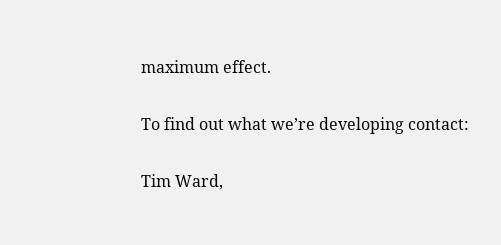maximum effect.

To find out what we’re developing contact:

Tim Ward,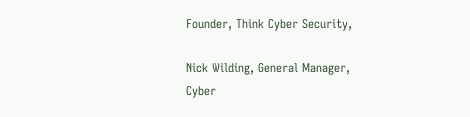Founder, Think Cyber Security,

Nick Wilding, General Manager, Cyber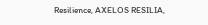Resilience, AXELOS RESILIA,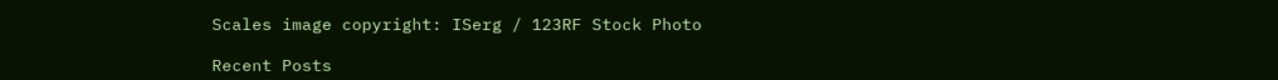Scales image copyright: ISerg / 123RF Stock Photo

Recent Posts